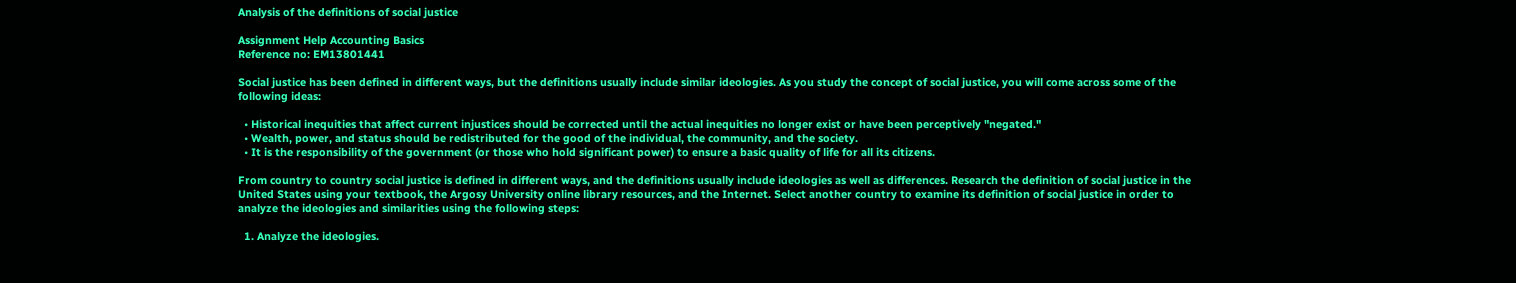Analysis of the definitions of social justice

Assignment Help Accounting Basics
Reference no: EM13801441

Social justice has been defined in different ways, but the definitions usually include similar ideologies. As you study the concept of social justice, you will come across some of the following ideas:

  • Historical inequities that affect current injustices should be corrected until the actual inequities no longer exist or have been perceptively "negated."
  • Wealth, power, and status should be redistributed for the good of the individual, the community, and the society.
  • It is the responsibility of the government (or those who hold significant power) to ensure a basic quality of life for all its citizens.

From country to country social justice is defined in different ways, and the definitions usually include ideologies as well as differences. Research the definition of social justice in the United States using your textbook, the Argosy University online library resources, and the Internet. Select another country to examine its definition of social justice in order to analyze the ideologies and similarities using the following steps:

  1. Analyze the ideologies.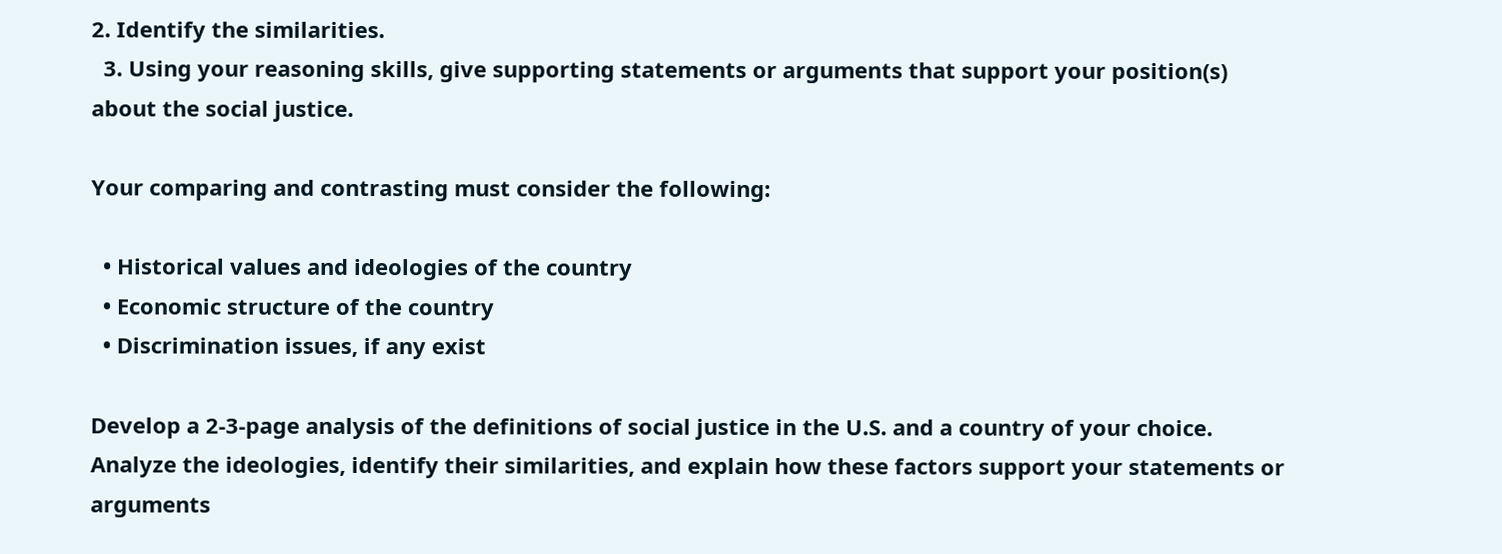2. Identify the similarities.
  3. Using your reasoning skills, give supporting statements or arguments that support your position(s) about the social justice.

Your comparing and contrasting must consider the following:

  • Historical values and ideologies of the country
  • Economic structure of the country
  • Discrimination issues, if any exist

Develop a 2-3-page analysis of the definitions of social justice in the U.S. and a country of your choice. Analyze the ideologies, identify their similarities, and explain how these factors support your statements or arguments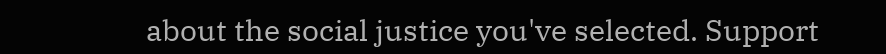about the social justice you've selected. Support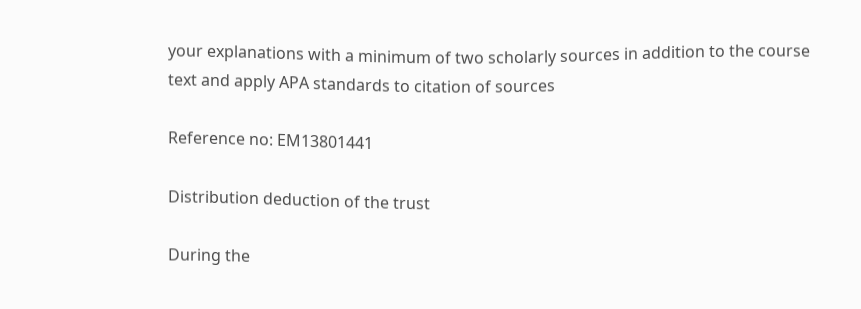your explanations with a minimum of two scholarly sources in addition to the course text and apply APA standards to citation of sources

Reference no: EM13801441

Distribution deduction of the trust

During the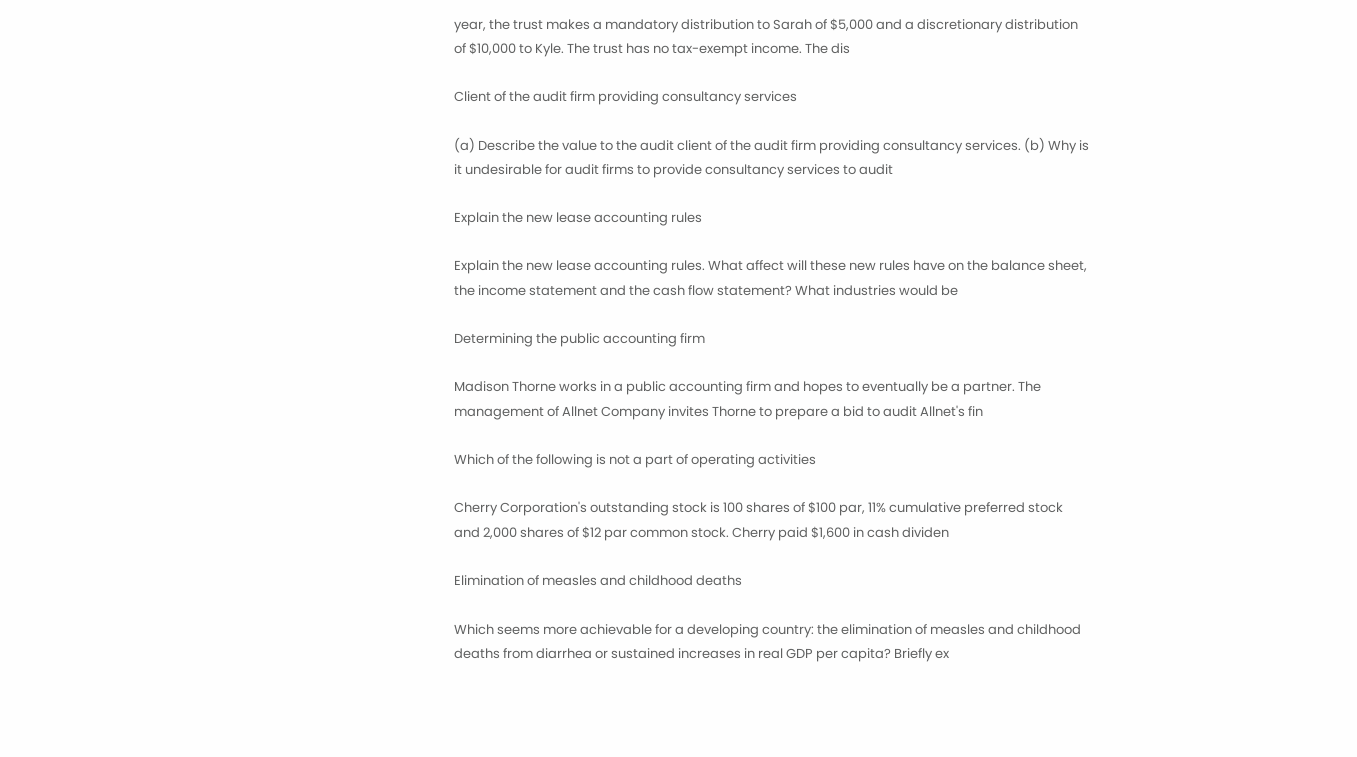year, the trust makes a mandatory distribution to Sarah of $5,000 and a discretionary distribution of $10,000 to Kyle. The trust has no tax-exempt income. The dis

Client of the audit firm providing consultancy services

(a) Describe the value to the audit client of the audit firm providing consultancy services. (b) Why is it undesirable for audit firms to provide consultancy services to audit

Explain the new lease accounting rules

Explain the new lease accounting rules. What affect will these new rules have on the balance sheet, the income statement and the cash flow statement? What industries would be

Determining the public accounting firm

Madison Thorne works in a public accounting firm and hopes to eventually be a partner. The management of Allnet Company invites Thorne to prepare a bid to audit Allnet's fin

Which of the following is not a part of operating activities

Cherry Corporation's outstanding stock is 100 shares of $100 par, 11% cumulative preferred stock and 2,000 shares of $12 par common stock. Cherry paid $1,600 in cash dividen

Elimination of measles and childhood deaths

Which seems more achievable for a developing country: the elimination of measles and childhood deaths from diarrhea or sustained increases in real GDP per capita? Briefly ex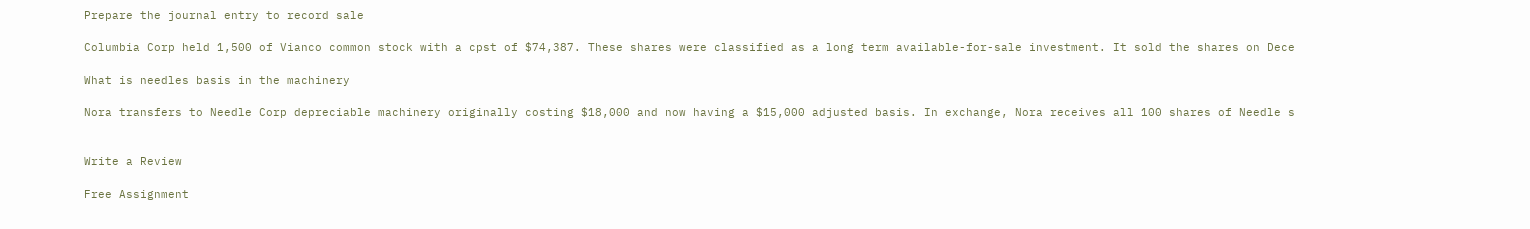Prepare the journal entry to record sale

Columbia Corp held 1,500 of Vianco common stock with a cpst of $74,387. These shares were classified as a long term available-for-sale investment. It sold the shares on Dece

What is needles basis in the machinery

Nora transfers to Needle Corp depreciable machinery originally costing $18,000 and now having a $15,000 adjusted basis. In exchange, Nora receives all 100 shares of Needle s


Write a Review

Free Assignment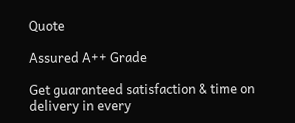Quote

Assured A++ Grade

Get guaranteed satisfaction & time on delivery in every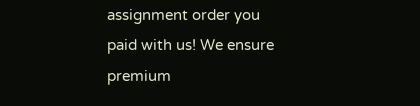assignment order you paid with us! We ensure premium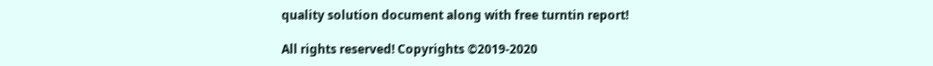quality solution document along with free turntin report!

All rights reserved! Copyrights ©2019-2020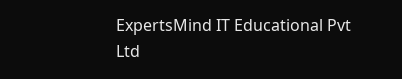ExpertsMind IT Educational Pvt Ltd